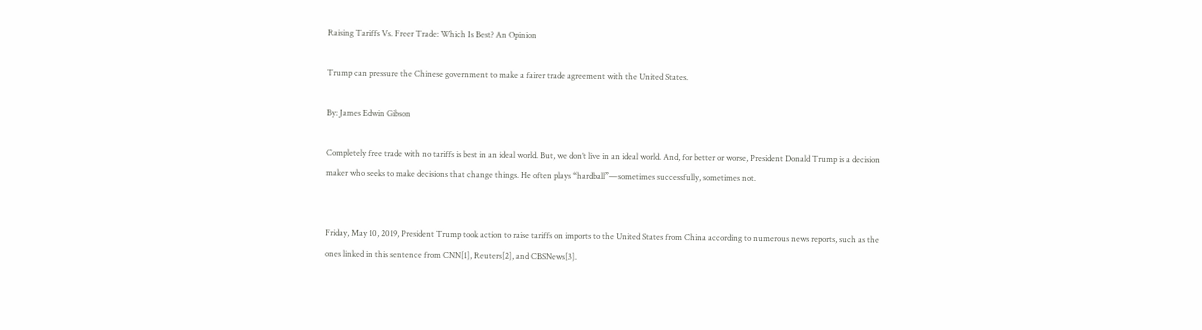Raising Tariffs Vs. Freer Trade: Which Is Best? An Opinion

Trump can pressure the Chinese government to make a fairer trade agreement with the United States.

By: James Edwin Gibson

Completely free trade with no tariffs is best in an ideal world. But, we don’t live in an ideal world. And, for better or worse, President Donald Trump is a decision maker who seeks to make decisions that change things. He often plays “hardball”—sometimes successfully, sometimes not.


Friday, May 10, 2019, President Trump took action to raise tariffs on imports to the United States from China according to numerous news reports, such as the ones linked in this sentence from CNN[1], Reuters[2], and CBSNews[3].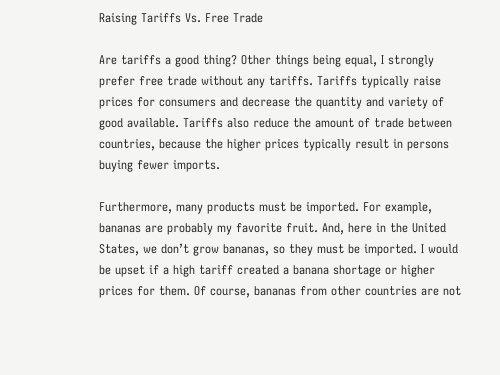Raising Tariffs Vs. Free Trade

Are tariffs a good thing? Other things being equal, I strongly prefer free trade without any tariffs. Tariffs typically raise prices for consumers and decrease the quantity and variety of good available. Tariffs also reduce the amount of trade between countries, because the higher prices typically result in persons buying fewer imports.

Furthermore, many products must be imported. For example, bananas are probably my favorite fruit. And, here in the United States, we don’t grow bananas, so they must be imported. I would be upset if a high tariff created a banana shortage or higher prices for them. Of course, bananas from other countries are not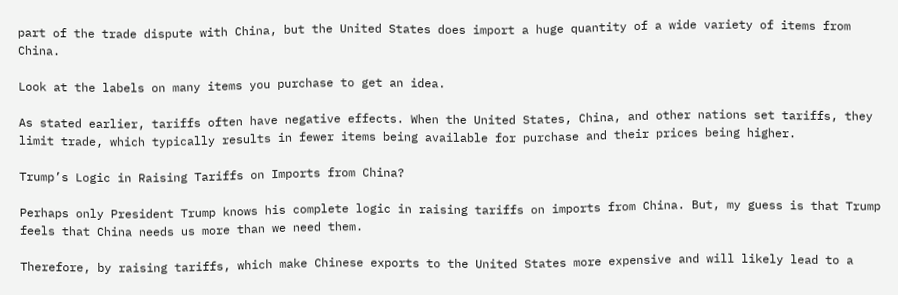part of the trade dispute with China, but the United States does import a huge quantity of a wide variety of items from China.

Look at the labels on many items you purchase to get an idea.

As stated earlier, tariffs often have negative effects. When the United States, China, and other nations set tariffs, they limit trade, which typically results in fewer items being available for purchase and their prices being higher.

Trump’s Logic in Raising Tariffs on Imports from China?

Perhaps only President Trump knows his complete logic in raising tariffs on imports from China. But, my guess is that Trump feels that China needs us more than we need them.

Therefore, by raising tariffs, which make Chinese exports to the United States more expensive and will likely lead to a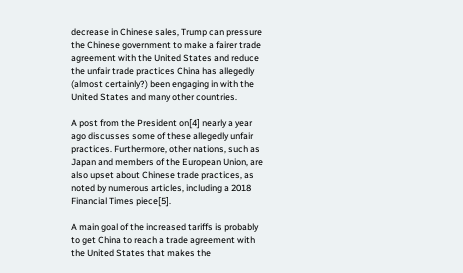decrease in Chinese sales, Trump can pressure the Chinese government to make a fairer trade agreement with the United States and reduce the unfair trade practices China has allegedly (almost certainly?) been engaging in with the United States and many other countries.

A post from the President on[4] nearly a year ago discusses some of these allegedly unfair practices. Furthermore, other nations, such as Japan and members of the European Union, are also upset about Chinese trade practices, as noted by numerous articles, including a 2018 Financial Times piece[5].

A main goal of the increased tariffs is probably to get China to reach a trade agreement with the United States that makes the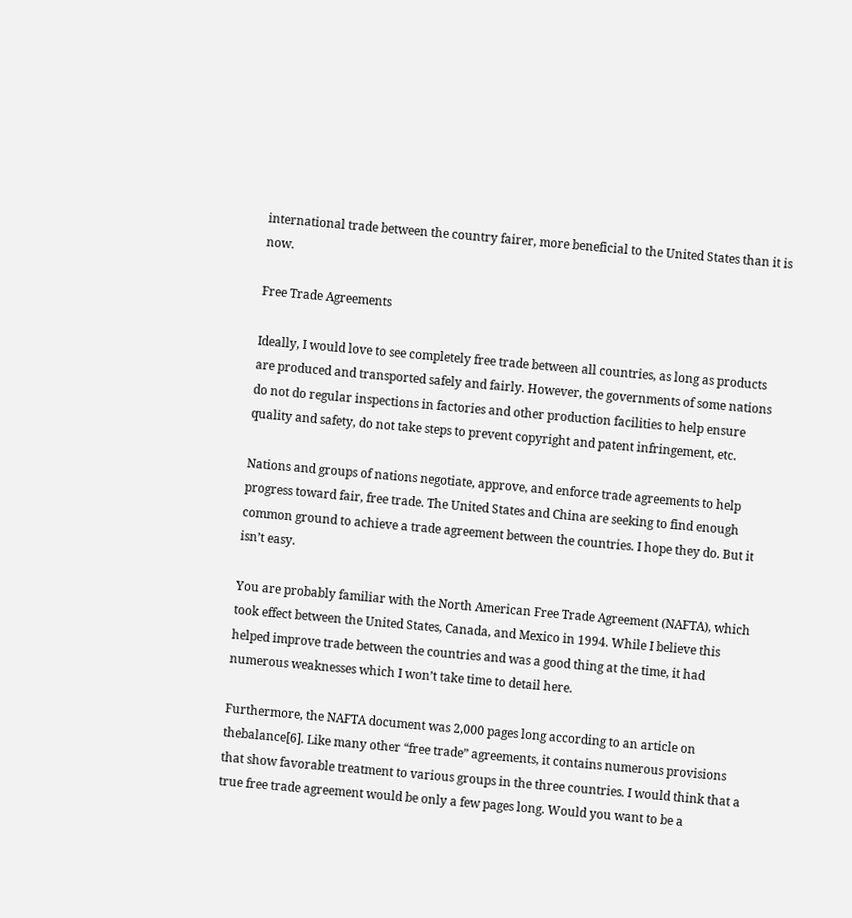international trade between the country fairer, more beneficial to the United States than it is now.

Free Trade Agreements

Ideally, I would love to see completely free trade between all countries, as long as products are produced and transported safely and fairly. However, the governments of some nations do not do regular inspections in factories and other production facilities to help ensure quality and safety, do not take steps to prevent copyright and patent infringement, etc.

Nations and groups of nations negotiate, approve, and enforce trade agreements to help progress toward fair, free trade. The United States and China are seeking to find enough common ground to achieve a trade agreement between the countries. I hope they do. But it isn’t easy.

You are probably familiar with the North American Free Trade Agreement (NAFTA), which took effect between the United States, Canada, and Mexico in 1994. While I believe this helped improve trade between the countries and was a good thing at the time, it had numerous weaknesses which I won’t take time to detail here.

Furthermore, the NAFTA document was 2,000 pages long according to an article on thebalance[6]. Like many other “free trade” agreements, it contains numerous provisions that show favorable treatment to various groups in the three countries. I would think that a true free trade agreement would be only a few pages long. Would you want to be a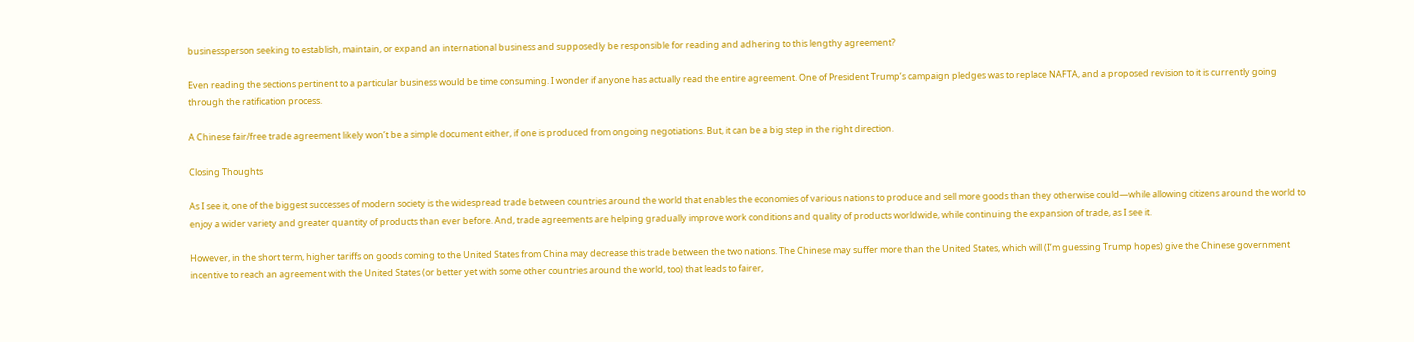businessperson seeking to establish, maintain, or expand an international business and supposedly be responsible for reading and adhering to this lengthy agreement?

Even reading the sections pertinent to a particular business would be time consuming. I wonder if anyone has actually read the entire agreement. One of President Trump’s campaign pledges was to replace NAFTA, and a proposed revision to it is currently going through the ratification process.

A Chinese fair/free trade agreement likely won’t be a simple document either, if one is produced from ongoing negotiations. But, it can be a big step in the right direction.

Closing Thoughts

As I see it, one of the biggest successes of modern society is the widespread trade between countries around the world that enables the economies of various nations to produce and sell more goods than they otherwise could—while allowing citizens around the world to enjoy a wider variety and greater quantity of products than ever before. And, trade agreements are helping gradually improve work conditions and quality of products worldwide, while continuing the expansion of trade, as I see it.

However, in the short term, higher tariffs on goods coming to the United States from China may decrease this trade between the two nations. The Chinese may suffer more than the United States, which will (I’m guessing Trump hopes) give the Chinese government incentive to reach an agreement with the United States (or better yet with some other countries around the world, too) that leads to fairer,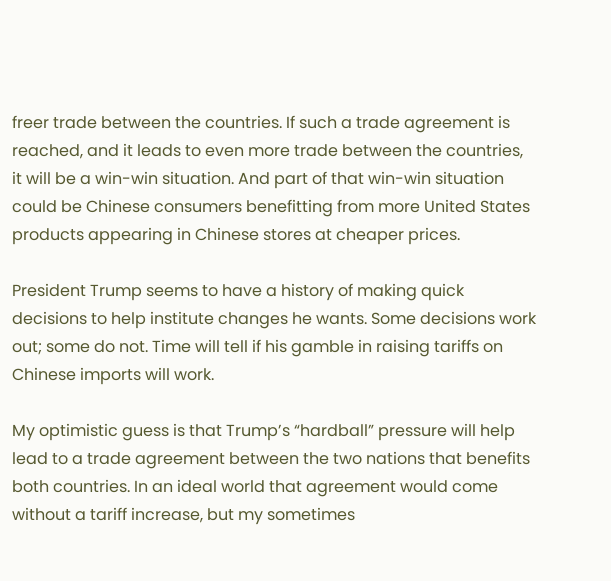freer trade between the countries. If such a trade agreement is reached, and it leads to even more trade between the countries, it will be a win-win situation. And part of that win-win situation could be Chinese consumers benefitting from more United States products appearing in Chinese stores at cheaper prices.

President Trump seems to have a history of making quick decisions to help institute changes he wants. Some decisions work out; some do not. Time will tell if his gamble in raising tariffs on Chinese imports will work.

My optimistic guess is that Trump’s “hardball” pressure will help lead to a trade agreement between the two nations that benefits both countries. In an ideal world that agreement would come without a tariff increase, but my sometimes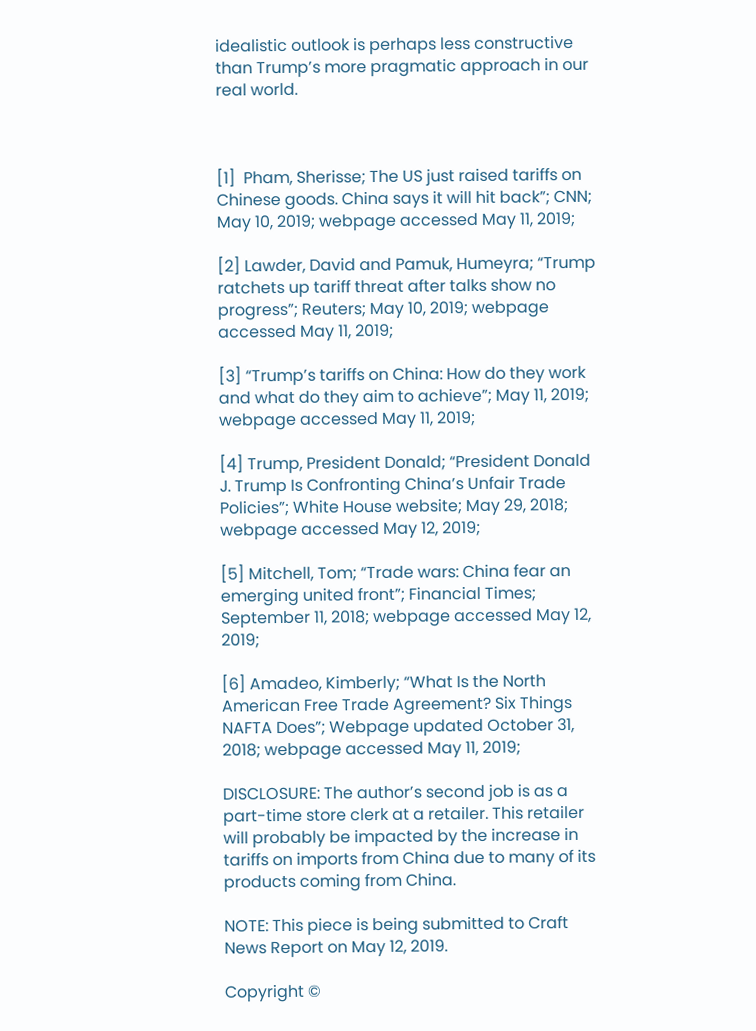idealistic outlook is perhaps less constructive than Trump’s more pragmatic approach in our real world.



[1]  Pham, Sherisse; The US just raised tariffs on Chinese goods. China says it will hit back”; CNN; May 10, 2019; webpage accessed May 11, 2019;

[2] Lawder, David and Pamuk, Humeyra; “Trump ratchets up tariff threat after talks show no progress”; Reuters; May 10, 2019; webpage accessed May 11, 2019;

[3] “Trump’s tariffs on China: How do they work and what do they aim to achieve”; May 11, 2019; webpage accessed May 11, 2019;

[4] Trump, President Donald; “President Donald J. Trump Is Confronting China’s Unfair Trade Policies”; White House website; May 29, 2018; webpage accessed May 12, 2019;

[5] Mitchell, Tom; “Trade wars: China fear an emerging united front”; Financial Times; September 11, 2018; webpage accessed May 12, 2019;

[6] Amadeo, Kimberly; “What Is the North American Free Trade Agreement? Six Things NAFTA Does”; Webpage updated October 31, 2018; webpage accessed May 11, 2019;

DISCLOSURE: The author’s second job is as a part-time store clerk at a retailer. This retailer will probably be impacted by the increase in tariffs on imports from China due to many of its products coming from China.

NOTE: This piece is being submitted to Craft News Report on May 12, 2019.

Copyright ©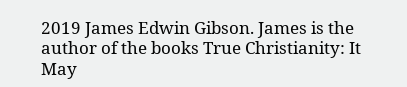2019 James Edwin Gibson. James is the author of the books True Christianity: It May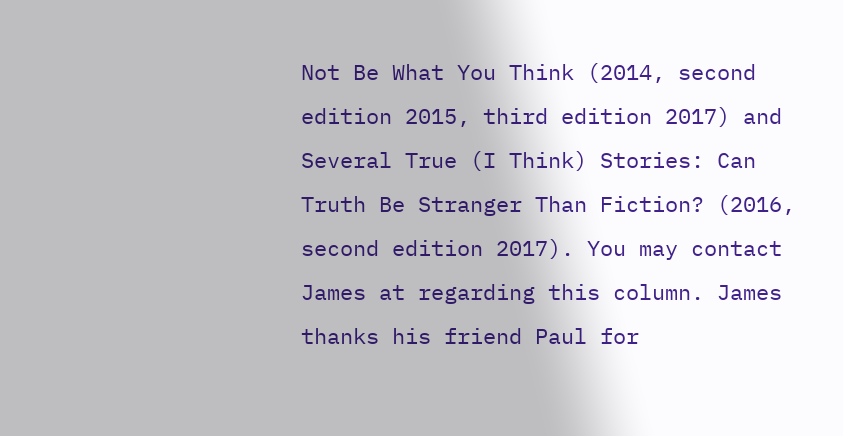Not Be What You Think (2014, second edition 2015, third edition 2017) and Several True (I Think) Stories: Can Truth Be Stranger Than Fiction? (2016, second edition 2017). You may contact James at regarding this column. James thanks his friend Paul for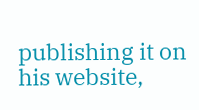publishing it on his website,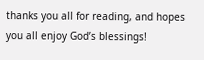thanks you all for reading, and hopes you all enjoy God’s blessings!